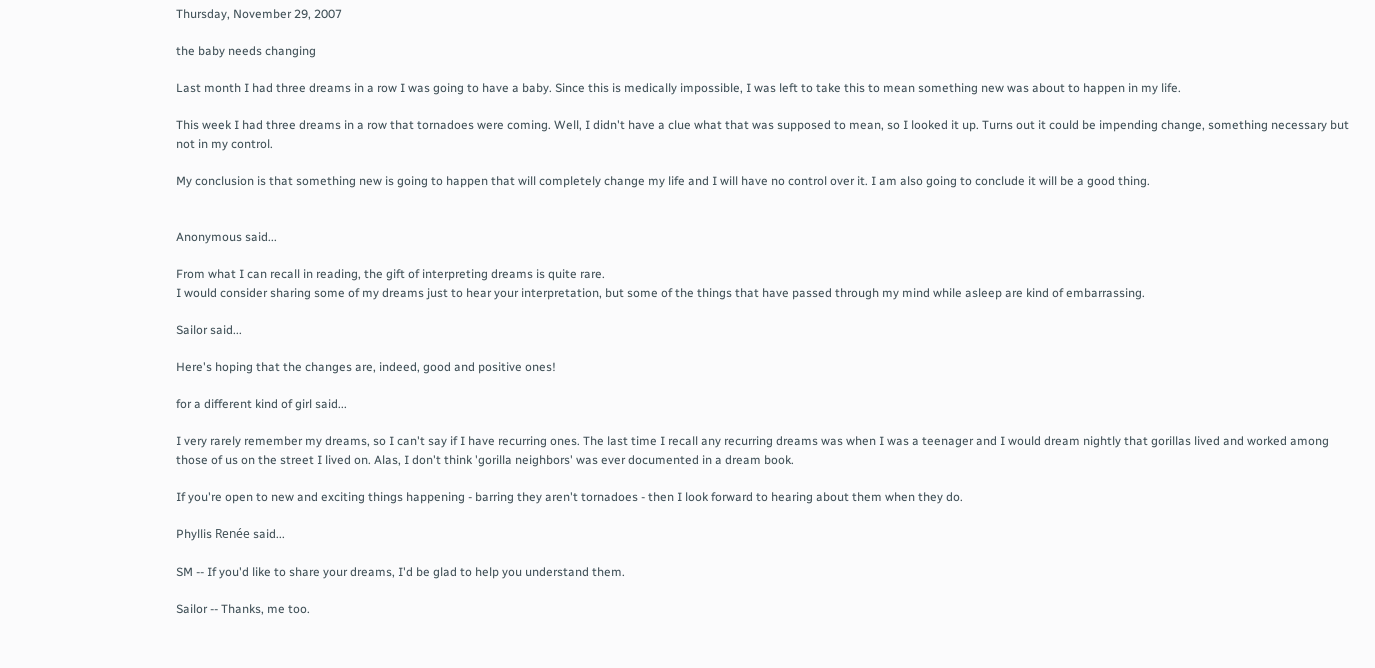Thursday, November 29, 2007

the baby needs changing

Last month I had three dreams in a row I was going to have a baby. Since this is medically impossible, I was left to take this to mean something new was about to happen in my life.

This week I had three dreams in a row that tornadoes were coming. Well, I didn't have a clue what that was supposed to mean, so I looked it up. Turns out it could be impending change, something necessary but not in my control.

My conclusion is that something new is going to happen that will completely change my life and I will have no control over it. I am also going to conclude it will be a good thing.


Anonymous said...

From what I can recall in reading, the gift of interpreting dreams is quite rare.
I would consider sharing some of my dreams just to hear your interpretation, but some of the things that have passed through my mind while asleep are kind of embarrassing.

Sailor said...

Here's hoping that the changes are, indeed, good and positive ones!

for a different kind of girl said...

I very rarely remember my dreams, so I can't say if I have recurring ones. The last time I recall any recurring dreams was when I was a teenager and I would dream nightly that gorillas lived and worked among those of us on the street I lived on. Alas, I don't think 'gorilla neighbors' was ever documented in a dream book.

If you're open to new and exciting things happening - barring they aren't tornadoes - then I look forward to hearing about them when they do.

Phyllis Renée said...

SM -- If you'd like to share your dreams, I'd be glad to help you understand them.

Sailor -- Thanks, me too.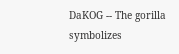DaKOG -- The gorilla symbolizes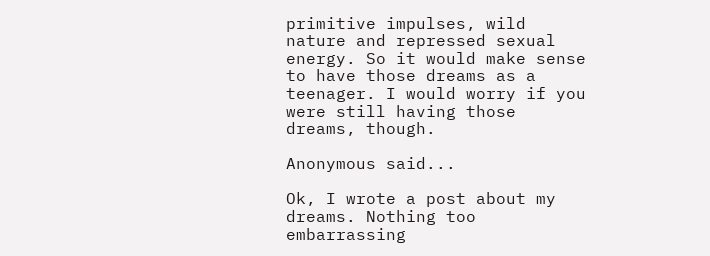primitive impulses, wild nature and repressed sexual energy. So it would make sense to have those dreams as a teenager. I would worry if you were still having those dreams, though.

Anonymous said...

Ok, I wrote a post about my dreams. Nothing too embarrassing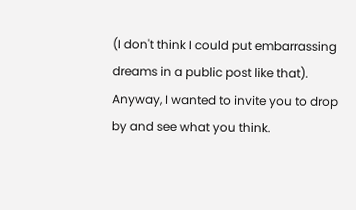(I don't think I could put embarrassing dreams in a public post like that). Anyway, I wanted to invite you to drop by and see what you think.